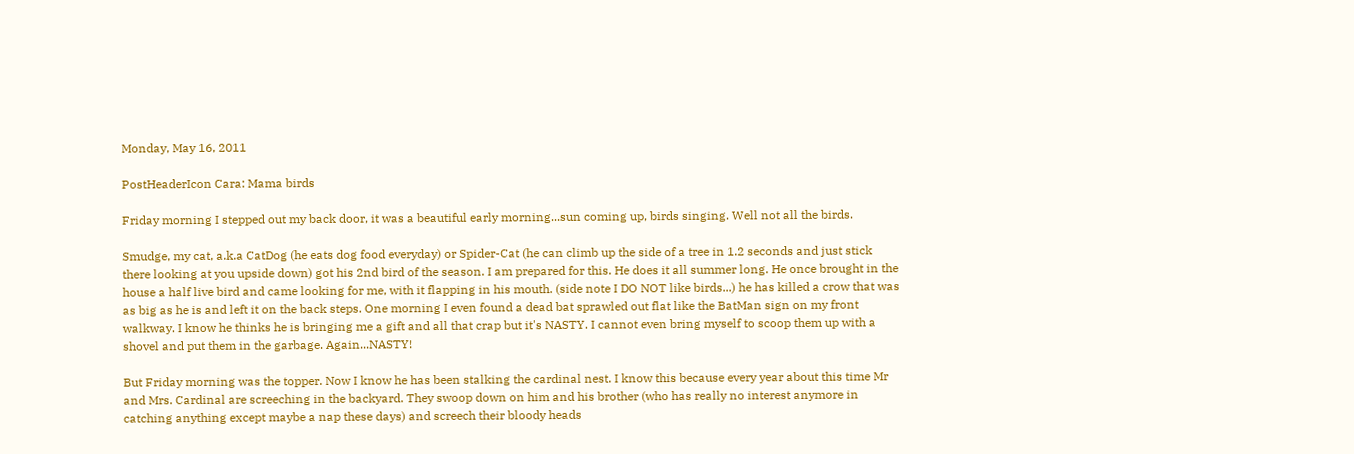Monday, May 16, 2011

PostHeaderIcon Cara: Mama birds

Friday morning I stepped out my back door, it was a beautiful early morning...sun coming up, birds singing. Well not all the birds.

Smudge, my cat, a.k.a CatDog (he eats dog food everyday) or Spider-Cat (he can climb up the side of a tree in 1.2 seconds and just stick there looking at you upside down) got his 2nd bird of the season. I am prepared for this. He does it all summer long. He once brought in the house a half live bird and came looking for me, with it flapping in his mouth. (side note I DO NOT like birds...) he has killed a crow that was as big as he is and left it on the back steps. One morning I even found a dead bat sprawled out flat like the BatMan sign on my front walkway. I know he thinks he is bringing me a gift and all that crap but it's NASTY. I cannot even bring myself to scoop them up with a shovel and put them in the garbage. Again...NASTY!

But Friday morning was the topper. Now I know he has been stalking the cardinal nest. I know this because every year about this time Mr and Mrs. Cardinal are screeching in the backyard. They swoop down on him and his brother (who has really no interest anymore in catching anything except maybe a nap these days) and screech their bloody heads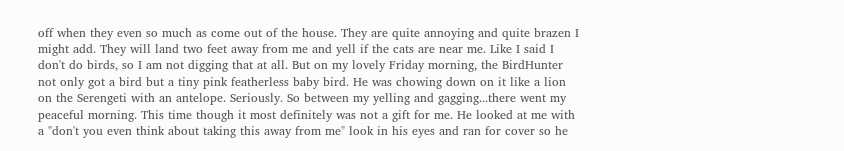off when they even so much as come out of the house. They are quite annoying and quite brazen I might add. They will land two feet away from me and yell if the cats are near me. Like I said I don't do birds, so I am not digging that at all. But on my lovely Friday morning, the BirdHunter not only got a bird but a tiny pink featherless baby bird. He was chowing down on it like a lion on the Serengeti with an antelope. Seriously. So between my yelling and gagging...there went my peaceful morning. This time though it most definitely was not a gift for me. He looked at me with a "don't you even think about taking this away from me" look in his eyes and ran for cover so he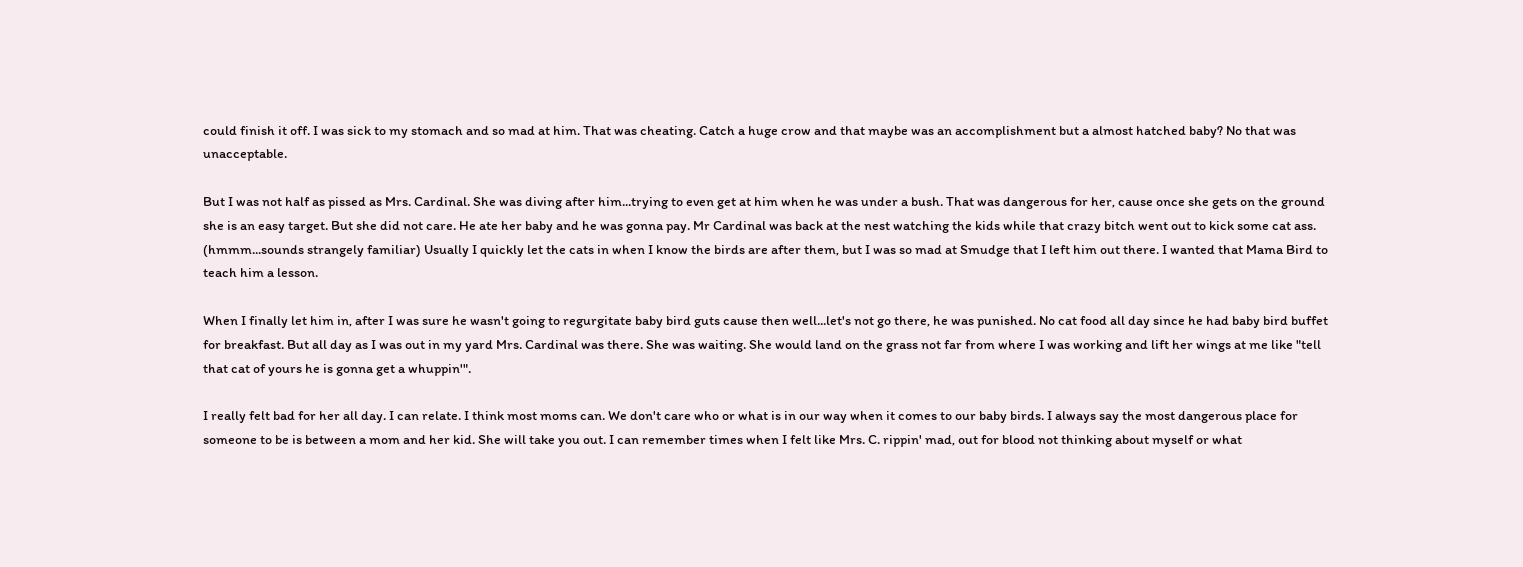could finish it off. I was sick to my stomach and so mad at him. That was cheating. Catch a huge crow and that maybe was an accomplishment but a almost hatched baby? No that was unacceptable.

But I was not half as pissed as Mrs. Cardinal. She was diving after him...trying to even get at him when he was under a bush. That was dangerous for her, cause once she gets on the ground she is an easy target. But she did not care. He ate her baby and he was gonna pay. Mr Cardinal was back at the nest watching the kids while that crazy bitch went out to kick some cat ass. (hmmm...sounds strangely familiar) Usually I quickly let the cats in when I know the birds are after them, but I was so mad at Smudge that I left him out there. I wanted that Mama Bird to teach him a lesson.

When I finally let him in, after I was sure he wasn't going to regurgitate baby bird guts cause then well...let's not go there, he was punished. No cat food all day since he had baby bird buffet for breakfast. But all day as I was out in my yard Mrs. Cardinal was there. She was waiting. She would land on the grass not far from where I was working and lift her wings at me like "tell that cat of yours he is gonna get a whuppin'".

I really felt bad for her all day. I can relate. I think most moms can. We don't care who or what is in our way when it comes to our baby birds. I always say the most dangerous place for someone to be is between a mom and her kid. She will take you out. I can remember times when I felt like Mrs. C. rippin' mad, out for blood not thinking about myself or what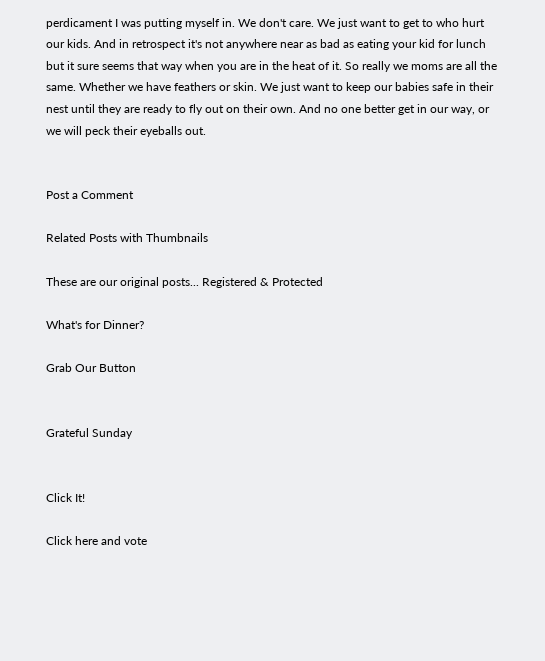perdicament I was putting myself in. We don't care. We just want to get to who hurt our kids. And in retrospect it's not anywhere near as bad as eating your kid for lunch but it sure seems that way when you are in the heat of it. So really we moms are all the same. Whether we have feathers or skin. We just want to keep our babies safe in their nest until they are ready to fly out on their own. And no one better get in our way, or we will peck their eyeballs out.


Post a Comment

Related Posts with Thumbnails

These are our original posts... Registered & Protected

What's for Dinner?

Grab Our Button


Grateful Sunday


Click It!

Click here and vote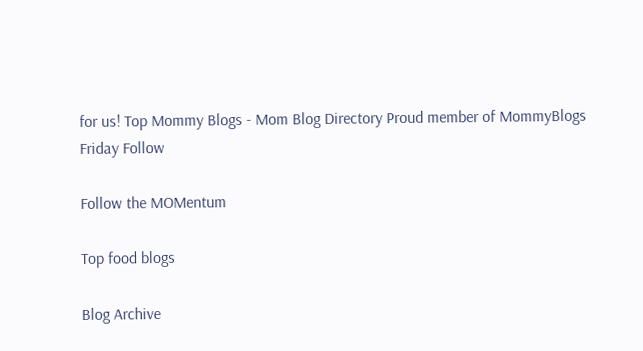for us! Top Mommy Blogs - Mom Blog Directory Proud member of MommyBlogs
Friday Follow

Follow the MOMentum

Top food blogs

Blog Archive